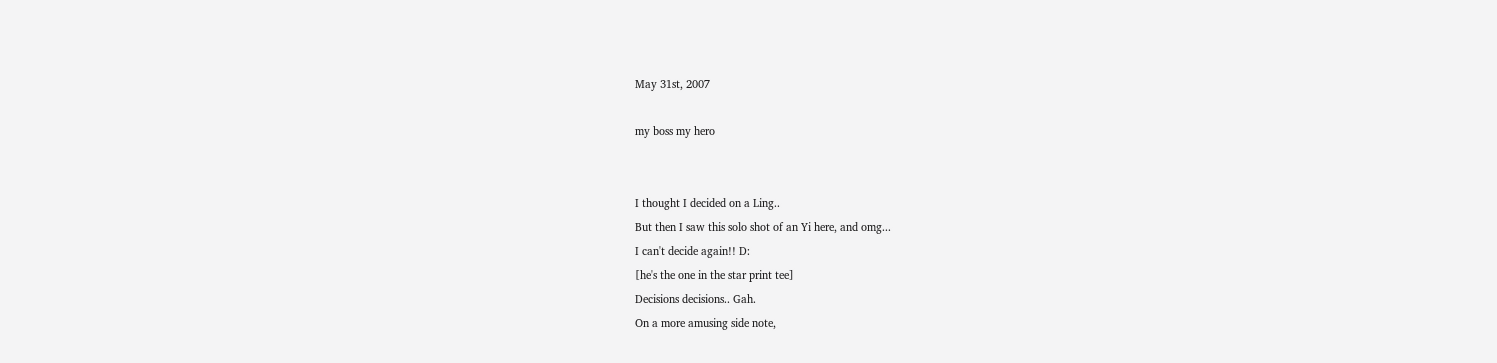May 31st, 2007

my boss my hero


I thought I decided on a Ling..
But then I saw this solo shot of an Yi here, and omg...
I can't decide again!! D:
[he's the one in the star print tee]
Decisions decisions.. Gah.
On a more amusing side note,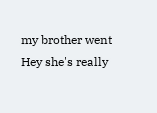my brother went
Hey she's really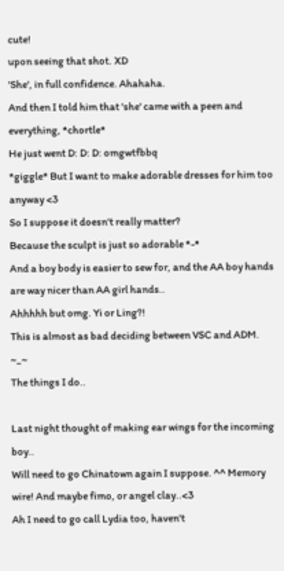cute!
upon seeing that shot. XD
'She', in full confidence. Ahahaha.
And then I told him that 'she' came with a peen and everything, *chortle*
He just went D: D: D: omgwtfbbq
*giggle* But I want to make adorable dresses for him too anyway <3
So I suppose it doesn't really matter?
Because the sculpt is just so adorable *-*
And a boy body is easier to sew for, and the AA boy hands are way nicer than AA girl hands..
Ahhhhh but omg. Yi or Ling?!
This is almost as bad deciding between VSC and ADM. ~_~
The things I do..

Last night thought of making ear wings for the incoming boy..
Will need to go Chinatown again I suppose. ^^ Memory wire! And maybe fimo, or angel clay..<3
Ah I need to go call Lydia too, haven't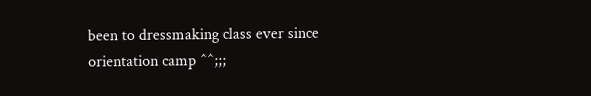been to dressmaking class ever since orientation camp ^^;;;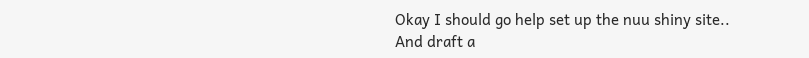Okay I should go help set up the nuu shiny site..
And draft a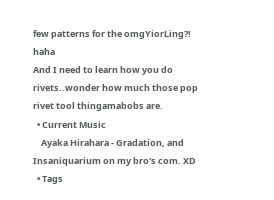few patterns for the omgYiorLing?! haha
And I need to learn how you do rivets..wonder how much those pop rivet tool thingamabobs are.
  • Current Music
    Ayaka Hirahara - Gradation, and Insaniquarium on my bro's com. XD
  • Tags